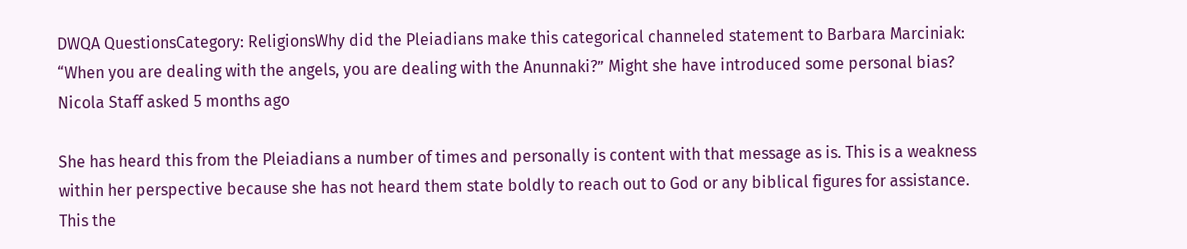DWQA QuestionsCategory: ReligionsWhy did the Pleiadians make this categorical channeled statement to Barbara Marciniak: “When you are dealing with the angels, you are dealing with the Anunnaki?” Might she have introduced some personal bias?
Nicola Staff asked 5 months ago

She has heard this from the Pleiadians a number of times and personally is content with that message as is. This is a weakness within her perspective because she has not heard them state boldly to reach out to God or any biblical figures for assistance. This the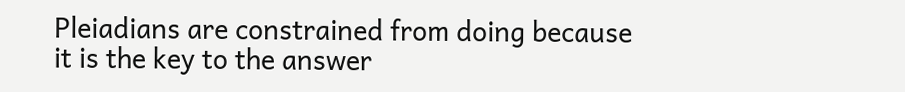Pleiadians are constrained from doing because it is the key to the answer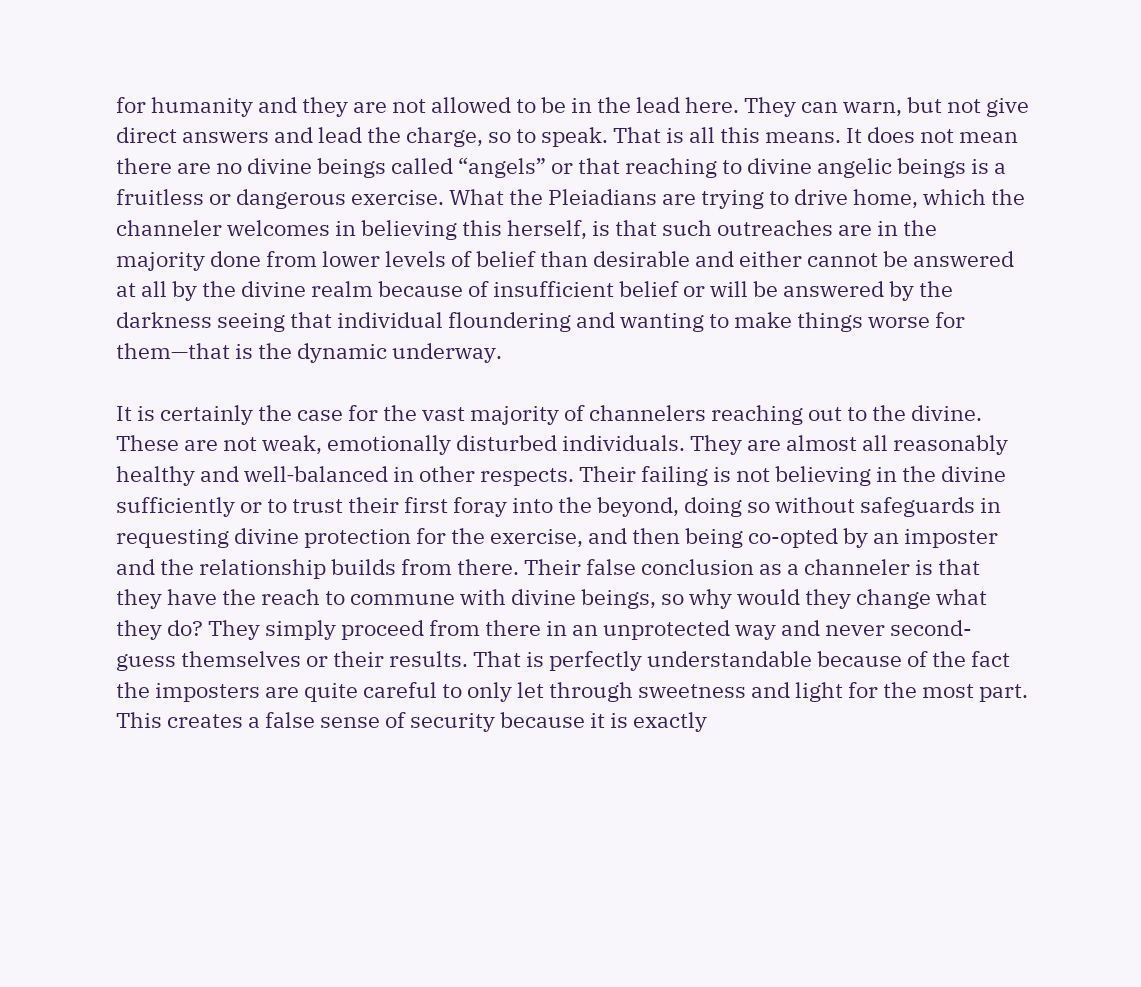for humanity and they are not allowed to be in the lead here. They can warn, but not give direct answers and lead the charge, so to speak. That is all this means. It does not mean there are no divine beings called “angels” or that reaching to divine angelic beings is a fruitless or dangerous exercise. What the Pleiadians are trying to drive home, which the channeler welcomes in believing this herself, is that such outreaches are in the majority done from lower levels of belief than desirable and either cannot be answered at all by the divine realm because of insufficient belief or will be answered by the darkness seeing that individual floundering and wanting to make things worse for them—that is the dynamic underway.

It is certainly the case for the vast majority of channelers reaching out to the divine. These are not weak, emotionally disturbed individuals. They are almost all reasonably healthy and well‑balanced in other respects. Their failing is not believing in the divine sufficiently or to trust their first foray into the beyond, doing so without safeguards in requesting divine protection for the exercise, and then being co-opted by an imposter and the relationship builds from there. Their false conclusion as a channeler is that they have the reach to commune with divine beings, so why would they change what they do? They simply proceed from there in an unprotected way and never second-guess themselves or their results. That is perfectly understandable because of the fact the imposters are quite careful to only let through sweetness and light for the most part. This creates a false sense of security because it is exactly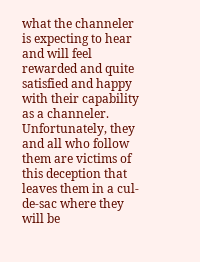what the channeler is expecting to hear and will feel rewarded and quite satisfied and happy with their capability as a channeler. Unfortunately, they and all who follow them are victims of this deception that leaves them in a cul-de-sac where they will be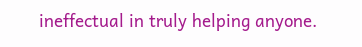ineffectual in truly helping anyone.